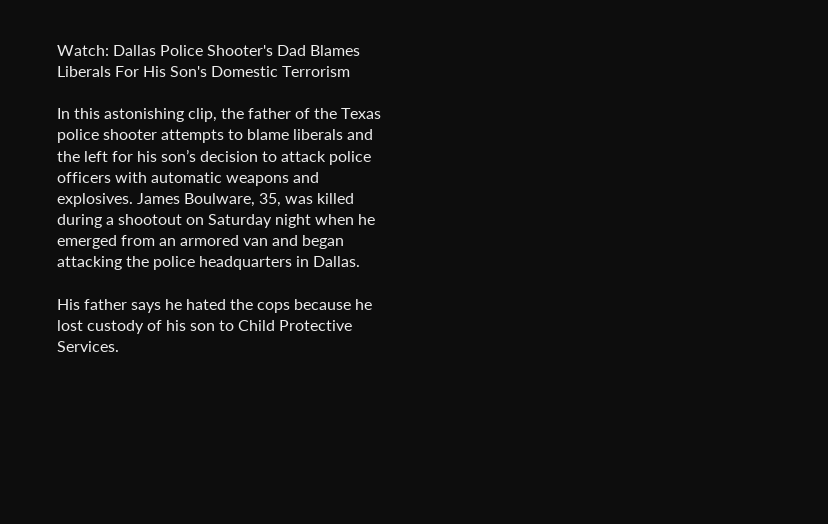Watch: Dallas Police Shooter's Dad Blames Liberals For His Son's Domestic Terrorism

In this astonishing clip, the father of the Texas police shooter attempts to blame liberals and the left for his son’s decision to attack police officers with automatic weapons and explosives. James Boulware, 35, was killed during a shootout on Saturday night when he emerged from an armored van and began attacking the police headquarters in Dallas.

His father says he hated the cops because he lost custody of his son to Child Protective Services.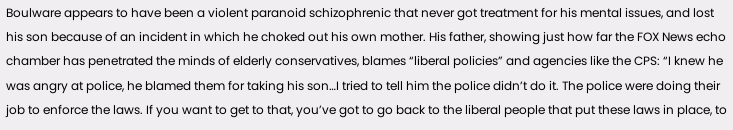Boulware appears to have been a violent paranoid schizophrenic that never got treatment for his mental issues, and lost his son because of an incident in which he choked out his own mother. His father, showing just how far the FOX News echo chamber has penetrated the minds of elderly conservatives, blames “liberal policies” and agencies like the CPS: “I knew he was angry at police, he blamed them for taking his son…I tried to tell him the police didn’t do it. The police were doing their job to enforce the laws. If you want to get to that, you’ve got to go back to the liberal people that put these laws in place, to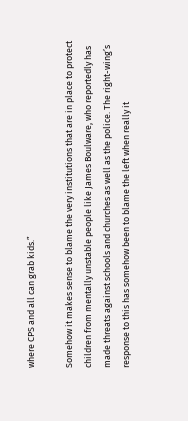where CPS and all can grab kids.”

Somehow it makes sense to blame the very institutions that are in place to protect children from mentally unstable people like James Boulware, who reportedly has made threats against schools and churches as well as the police. The right-wing’s response to this has somehow been to blame the left when really it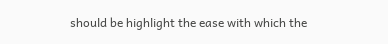should be highlight the ease with which the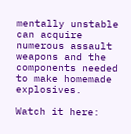mentally unstable can acquire numerous assault weapons and the components needed to make homemade explosives.

Watch it here: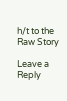h/t to the Raw Story

Leave a Reply